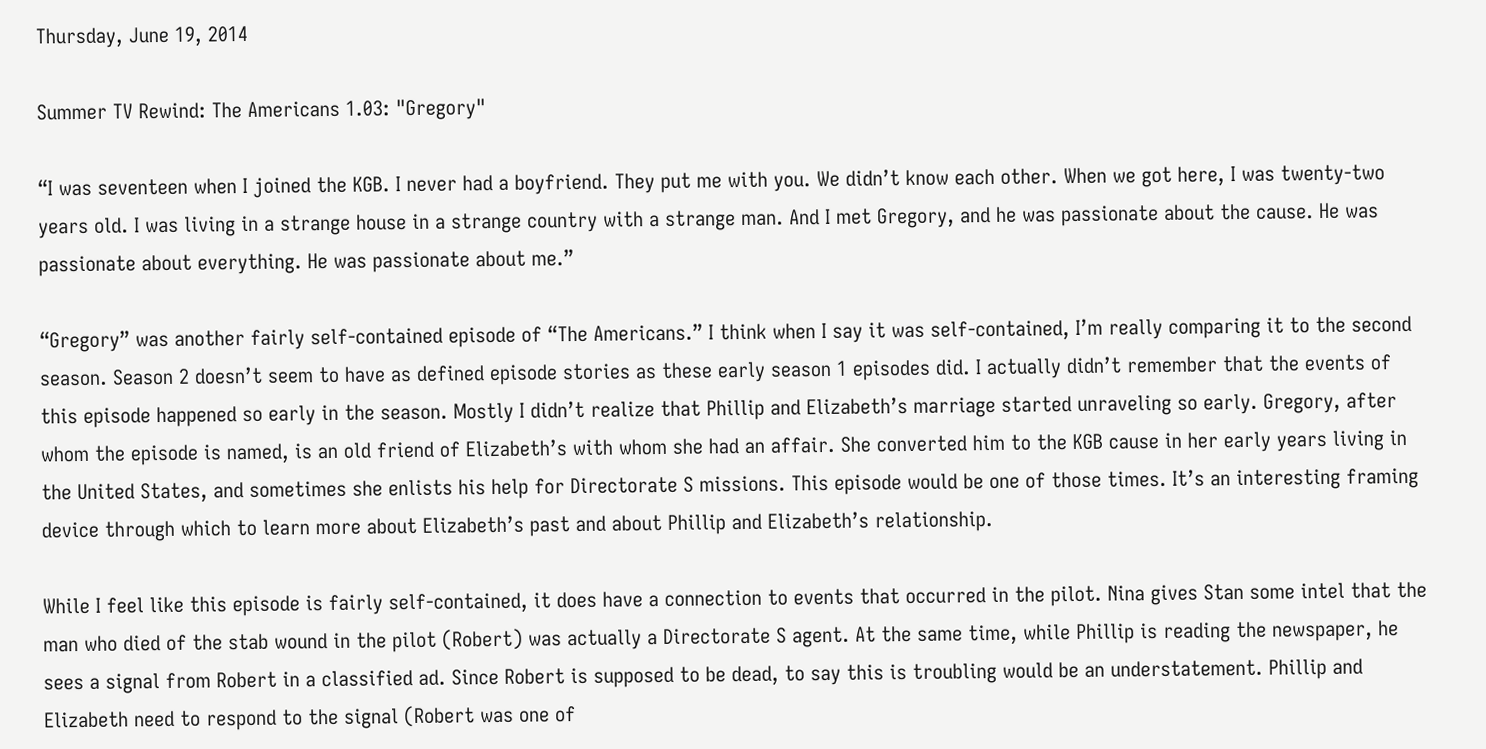Thursday, June 19, 2014

Summer TV Rewind: The Americans 1.03: "Gregory"

“I was seventeen when I joined the KGB. I never had a boyfriend. They put me with you. We didn’t know each other. When we got here, I was twenty-two years old. I was living in a strange house in a strange country with a strange man. And I met Gregory, and he was passionate about the cause. He was passionate about everything. He was passionate about me.”

“Gregory” was another fairly self-contained episode of “The Americans.” I think when I say it was self-contained, I’m really comparing it to the second season. Season 2 doesn’t seem to have as defined episode stories as these early season 1 episodes did. I actually didn’t remember that the events of this episode happened so early in the season. Mostly I didn’t realize that Phillip and Elizabeth’s marriage started unraveling so early. Gregory, after whom the episode is named, is an old friend of Elizabeth’s with whom she had an affair. She converted him to the KGB cause in her early years living in the United States, and sometimes she enlists his help for Directorate S missions. This episode would be one of those times. It’s an interesting framing device through which to learn more about Elizabeth’s past and about Phillip and Elizabeth’s relationship.

While I feel like this episode is fairly self-contained, it does have a connection to events that occurred in the pilot. Nina gives Stan some intel that the man who died of the stab wound in the pilot (Robert) was actually a Directorate S agent. At the same time, while Phillip is reading the newspaper, he sees a signal from Robert in a classified ad. Since Robert is supposed to be dead, to say this is troubling would be an understatement. Phillip and Elizabeth need to respond to the signal (Robert was one of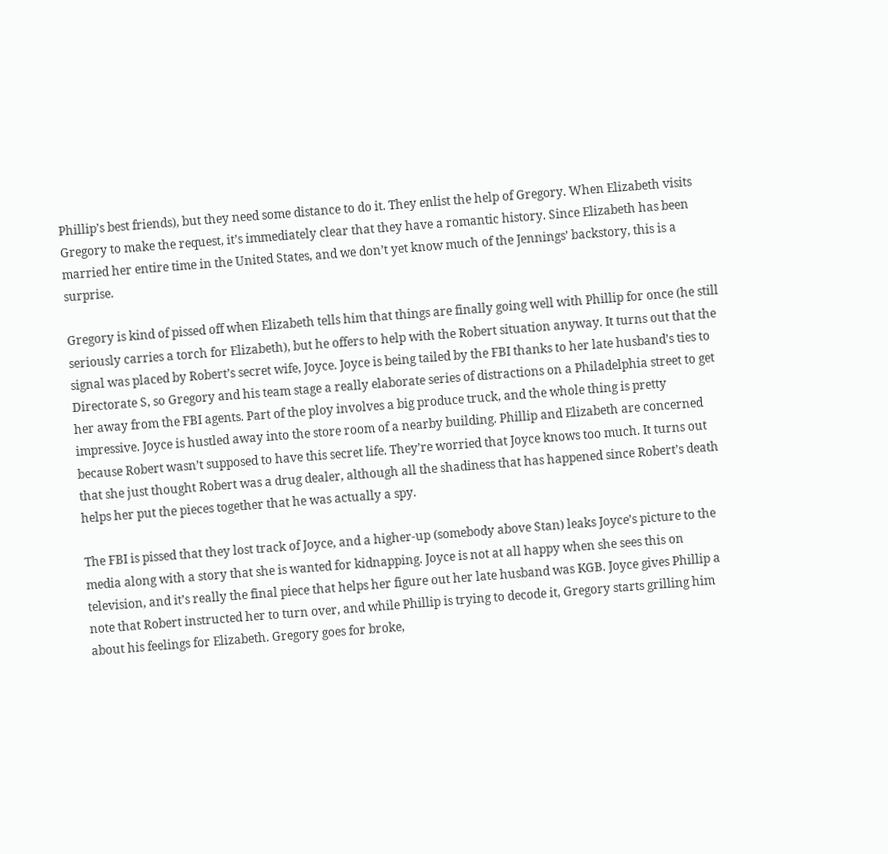Phillip’s best friends), but they need some distance to do it. They enlist the help of Gregory. When Elizabeth visits Gregory to make the request, it’s immediately clear that they have a romantic history. Since Elizabeth has been married her entire time in the United States, and we don’t yet know much of the Jennings’ backstory, this is a surprise.

Gregory is kind of pissed off when Elizabeth tells him that things are finally going well with Phillip for once (he still seriously carries a torch for Elizabeth), but he offers to help with the Robert situation anyway. It turns out that the signal was placed by Robert’s secret wife, Joyce. Joyce is being tailed by the FBI thanks to her late husband’s ties to Directorate S, so Gregory and his team stage a really elaborate series of distractions on a Philadelphia street to get her away from the FBI agents. Part of the ploy involves a big produce truck, and the whole thing is pretty impressive. Joyce is hustled away into the store room of a nearby building. Phillip and Elizabeth are concerned because Robert wasn’t supposed to have this secret life. They’re worried that Joyce knows too much. It turns out that she just thought Robert was a drug dealer, although all the shadiness that has happened since Robert’s death helps her put the pieces together that he was actually a spy.

The FBI is pissed that they lost track of Joyce, and a higher-up (somebody above Stan) leaks Joyce’s picture to the media along with a story that she is wanted for kidnapping. Joyce is not at all happy when she sees this on television, and it’s really the final piece that helps her figure out her late husband was KGB. Joyce gives Phillip a note that Robert instructed her to turn over, and while Phillip is trying to decode it, Gregory starts grilling him about his feelings for Elizabeth. Gregory goes for broke,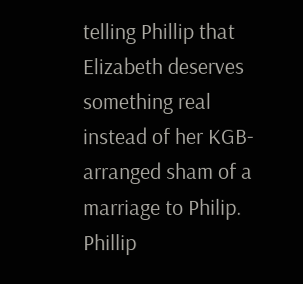telling Phillip that Elizabeth deserves something real instead of her KGB-arranged sham of a marriage to Philip. Phillip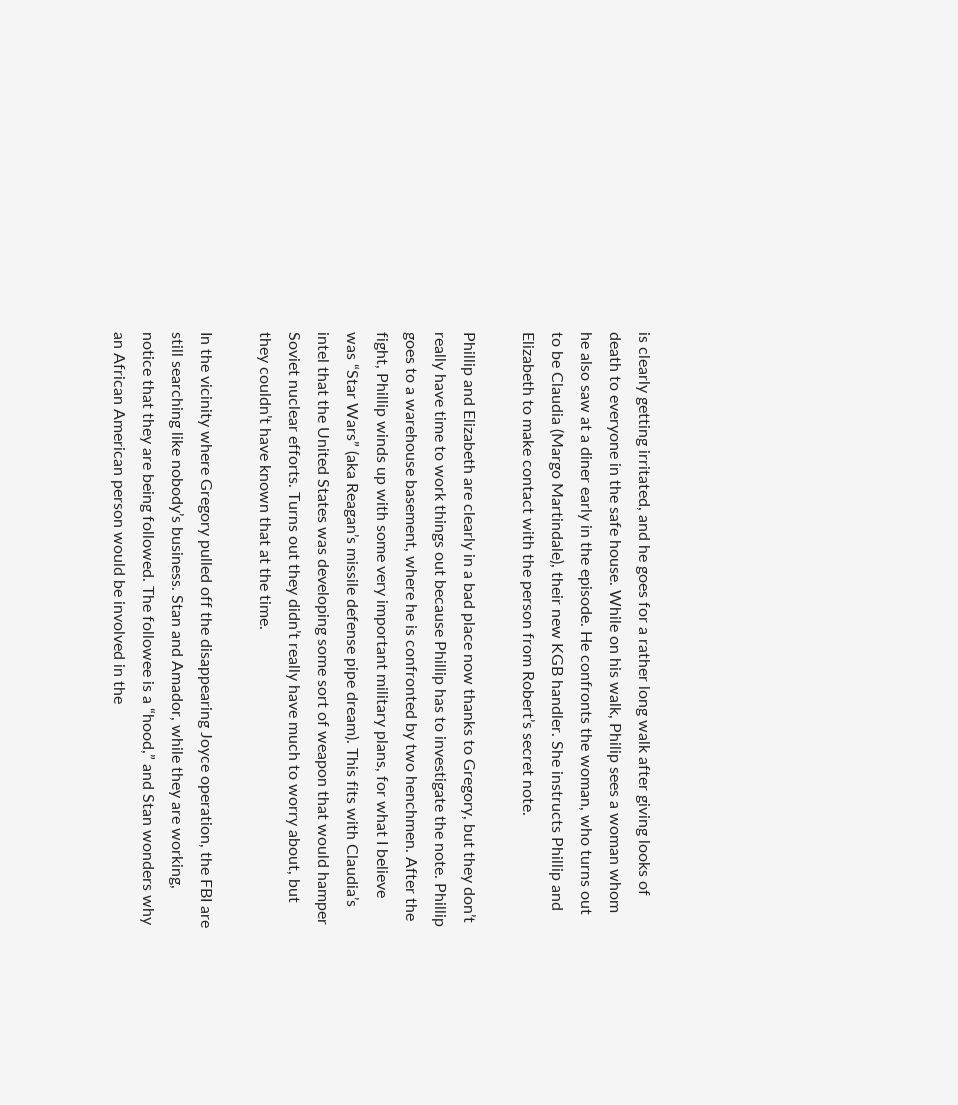is clearly getting irritated, and he goes for a rather long walk after giving looks of death to everyone in the safe house. While on his walk, Philip sees a woman whom he also saw at a diner early in the episode. He confronts the woman, who turns out to be Claudia (Margo Martindale), their new KGB handler. She instructs Phillip and Elizabeth to make contact with the person from Robert’s secret note.

Phillip and Elizabeth are clearly in a bad place now thanks to Gregory, but they don’t really have time to work things out because Phillip has to investigate the note. Phillip goes to a warehouse basement, where he is confronted by two henchmen. After the fight, Phillip winds up with some very important military plans, for what I believe was “Star Wars” (aka Reagan’s missile defense pipe dream). This fits with Claudia’s intel that the United States was developing some sort of weapon that would hamper Soviet nuclear efforts. Turns out they didn’t really have much to worry about, but they couldn’t have known that at the time.

In the vicinity where Gregory pulled off the disappearing Joyce operation, the FBI are still searching like nobody’s business. Stan and Amador, while they are working, notice that they are being followed. The followee is a “hood,” and Stan wonders why an African American person would be involved in the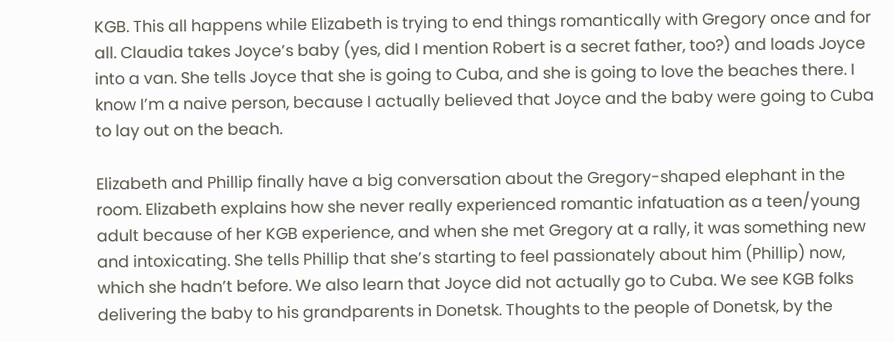KGB. This all happens while Elizabeth is trying to end things romantically with Gregory once and for all. Claudia takes Joyce’s baby (yes, did I mention Robert is a secret father, too?) and loads Joyce into a van. She tells Joyce that she is going to Cuba, and she is going to love the beaches there. I know I’m a naive person, because I actually believed that Joyce and the baby were going to Cuba to lay out on the beach.

Elizabeth and Phillip finally have a big conversation about the Gregory-shaped elephant in the room. Elizabeth explains how she never really experienced romantic infatuation as a teen/young adult because of her KGB experience, and when she met Gregory at a rally, it was something new and intoxicating. She tells Phillip that she’s starting to feel passionately about him (Phillip) now, which she hadn’t before. We also learn that Joyce did not actually go to Cuba. We see KGB folks delivering the baby to his grandparents in Donetsk. Thoughts to the people of Donetsk, by the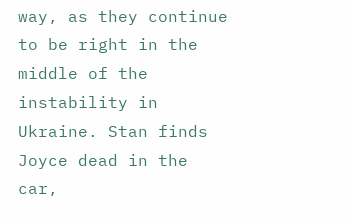way, as they continue to be right in the middle of the instability in Ukraine. Stan finds Joyce dead in the car,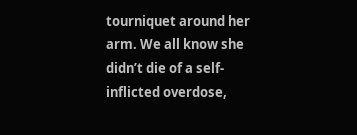tourniquet around her arm. We all know she didn’t die of a self-inflicted overdose,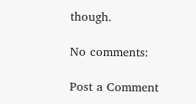though.

No comments:

Post a Comment